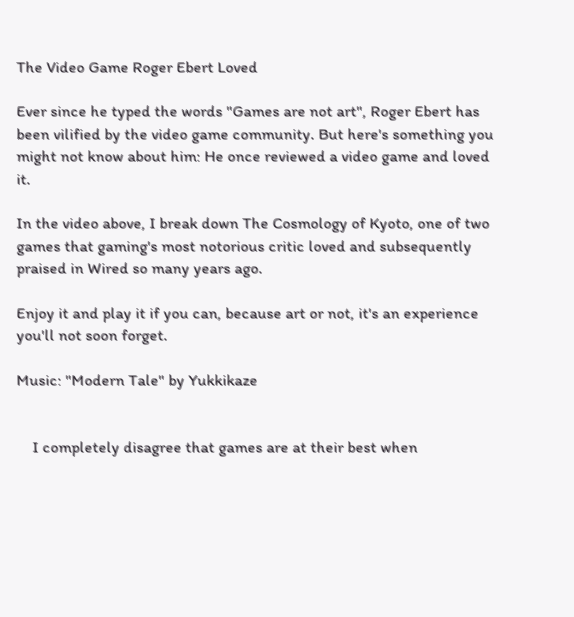The Video Game Roger Ebert Loved

Ever since he typed the words "Games are not art", Roger Ebert has been vilified by the video game community. But here's something you might not know about him: He once reviewed a video game and loved it.

In the video above, I break down The Cosmology of Kyoto, one of two games that gaming's most notorious critic loved and subsequently praised in Wired so many years ago.

Enjoy it and play it if you can, because art or not, it's an experience you'll not soon forget.

Music: "Modern Tale" by Yukkikaze


    I completely disagree that games are at their best when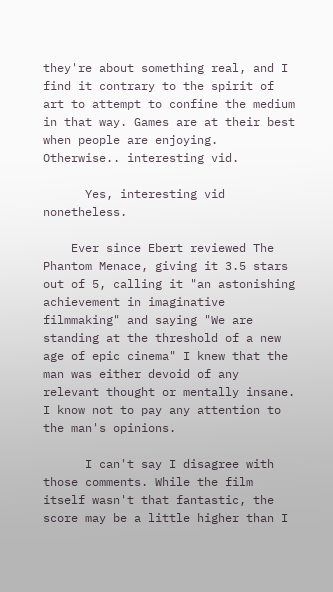they're about something real, and I find it contrary to the spirit of art to attempt to confine the medium in that way. Games are at their best when people are enjoying. Otherwise.. interesting vid.

      Yes, interesting vid nonetheless.

    Ever since Ebert reviewed The Phantom Menace, giving it 3.5 stars out of 5, calling it "an astonishing achievement in imaginative filmmaking" and saying "We are standing at the threshold of a new age of epic cinema" I knew that the man was either devoid of any relevant thought or mentally insane. I know not to pay any attention to the man's opinions.

      I can't say I disagree with those comments. While the film itself wasn't that fantastic, the score may be a little higher than I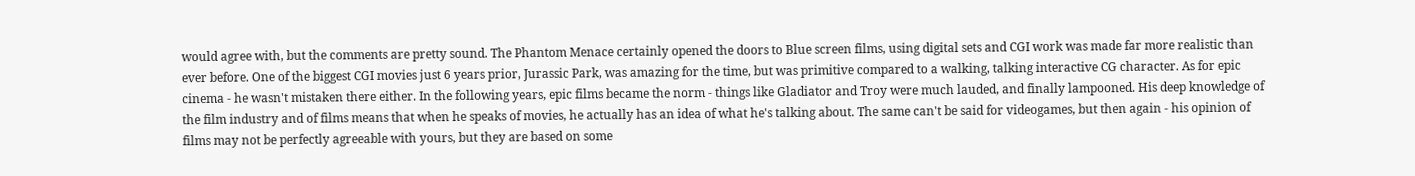would agree with, but the comments are pretty sound. The Phantom Menace certainly opened the doors to Blue screen films, using digital sets and CGI work was made far more realistic than ever before. One of the biggest CGI movies just 6 years prior, Jurassic Park, was amazing for the time, but was primitive compared to a walking, talking interactive CG character. As for epic cinema - he wasn't mistaken there either. In the following years, epic films became the norm - things like Gladiator and Troy were much lauded, and finally lampooned. His deep knowledge of the film industry and of films means that when he speaks of movies, he actually has an idea of what he's talking about. The same can't be said for videogames, but then again - his opinion of films may not be perfectly agreeable with yours, but they are based on some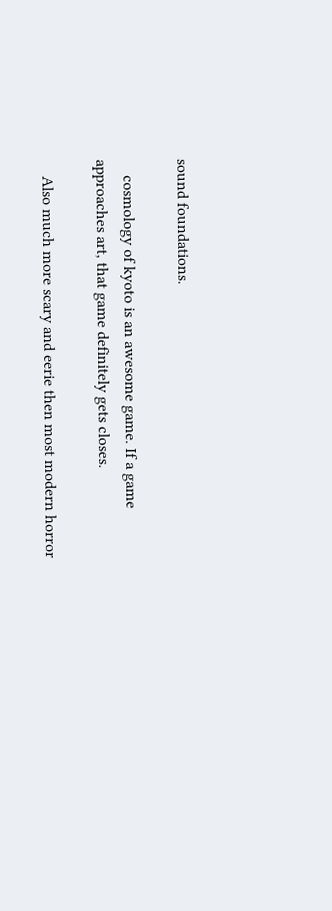sound foundations.

    cosmology of kyoto is an awesome game. If a game approaches art, that game definitely gets closes.

    Also much more scary and eerie then most modern horror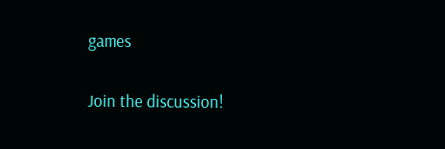games

Join the discussion!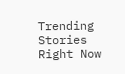Trending Stories Right Now